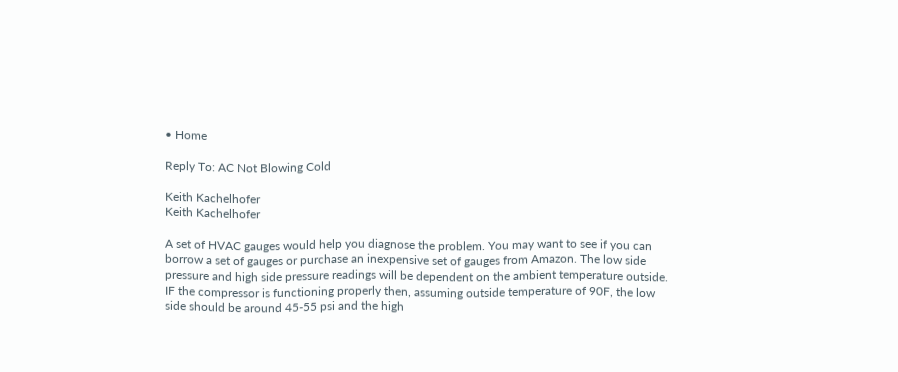• Home

Reply To: AC Not Blowing Cold

Keith Kachelhofer
Keith Kachelhofer

A set of HVAC gauges would help you diagnose the problem. You may want to see if you can borrow a set of gauges or purchase an inexpensive set of gauges from Amazon. The low side pressure and high side pressure readings will be dependent on the ambient temperature outside. IF the compressor is functioning properly then, assuming outside temperature of 90F, the low side should be around 45-55 psi and the high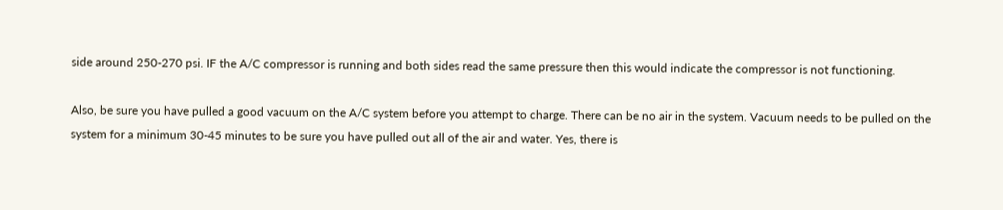side around 250-270 psi. IF the A/C compressor is running and both sides read the same pressure then this would indicate the compressor is not functioning.

Also, be sure you have pulled a good vacuum on the A/C system before you attempt to charge. There can be no air in the system. Vacuum needs to be pulled on the system for a minimum 30-45 minutes to be sure you have pulled out all of the air and water. Yes, there is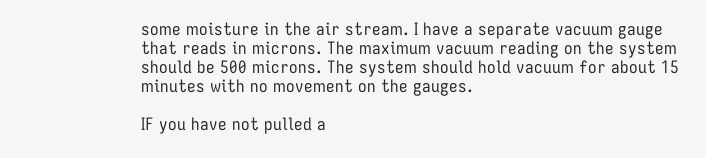some moisture in the air stream. I have a separate vacuum gauge that reads in microns. The maximum vacuum reading on the system should be 500 microns. The system should hold vacuum for about 15 minutes with no movement on the gauges.

IF you have not pulled a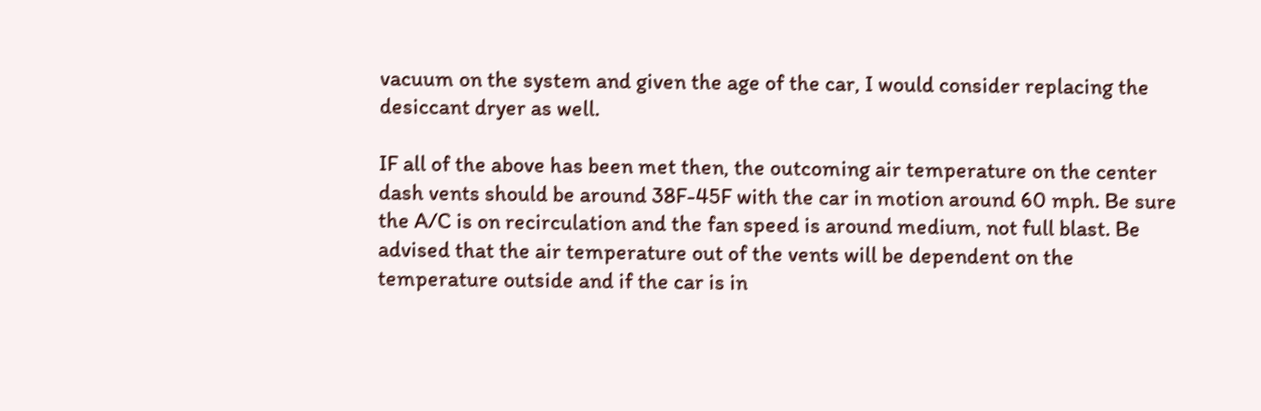vacuum on the system and given the age of the car, I would consider replacing the desiccant dryer as well.

IF all of the above has been met then, the outcoming air temperature on the center dash vents should be around 38F-45F with the car in motion around 60 mph. Be sure the A/C is on recirculation and the fan speed is around medium, not full blast. Be advised that the air temperature out of the vents will be dependent on the temperature outside and if the car is in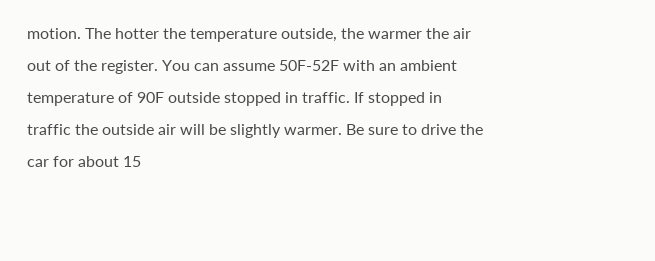motion. The hotter the temperature outside, the warmer the air out of the register. You can assume 50F-52F with an ambient temperature of 90F outside stopped in traffic. If stopped in traffic the outside air will be slightly warmer. Be sure to drive the car for about 15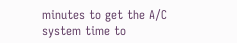minutes to get the A/C system time to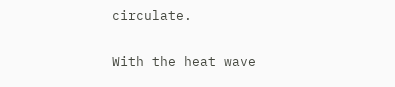circulate.

With the heat wave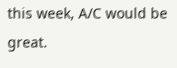this week, A/C would be great.